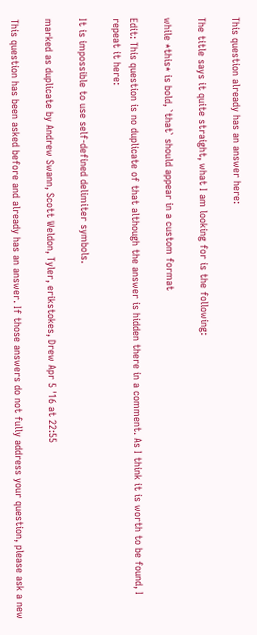This question already has an answer here:

The title says it quite straight, what I am looking for is the following:

while *this* is bold, `that` should appear in a custom format

Edit: This question is no duplicate of that although the answer is hidden there in a comment. As I think it is worth to be found, I repeat it here:

It is impossible to use self-defined delimiter symbols.

marked as duplicate by Andrew Swann, Scott Weldon, Tyler, erikstokes, Drew Apr 5 '16 at 22:55

This question has been asked before and already has an answer. If those answers do not fully address your question, please ask a new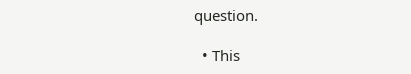question.

  • This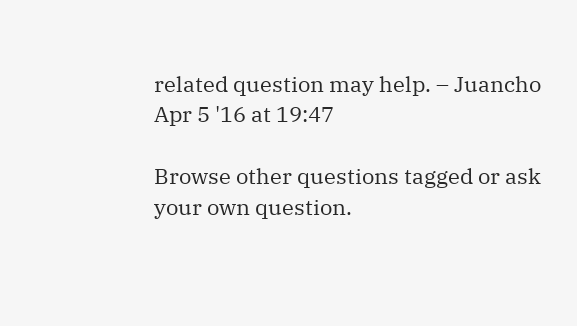related question may help. – Juancho Apr 5 '16 at 19:47

Browse other questions tagged or ask your own question.